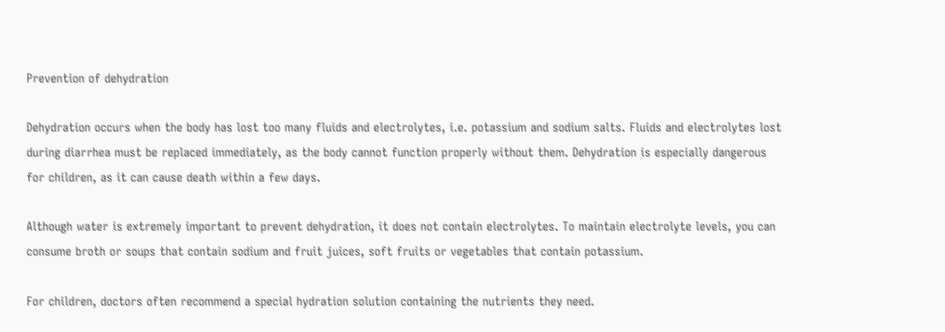Prevention of dehydration

Dehydration occurs when the body has lost too many fluids and electrolytes, i.e. potassium and sodium salts. Fluids and electrolytes lost during diarrhea must be replaced immediately, as the body cannot function properly without them. Dehydration is especially dangerous for children, as it can cause death within a few days.

Although water is extremely important to prevent dehydration, it does not contain electrolytes. To maintain electrolyte levels, you can consume broth or soups that contain sodium and fruit juices, soft fruits or vegetables that contain potassium.

For children, doctors often recommend a special hydration solution containing the nutrients they need.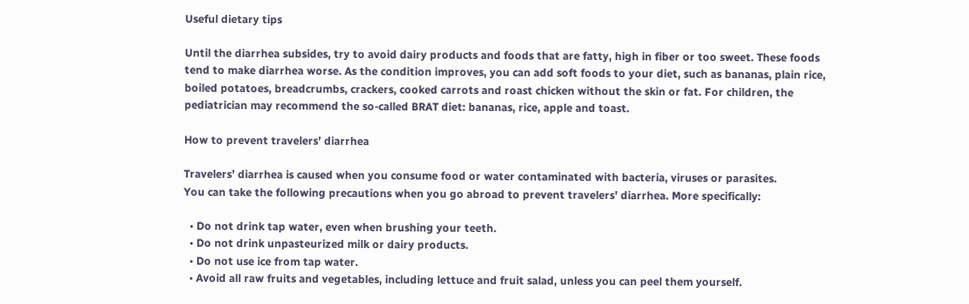Useful dietary tips

Until the diarrhea subsides, try to avoid dairy products and foods that are fatty, high in fiber or too sweet. These foods tend to make diarrhea worse. As the condition improves, you can add soft foods to your diet, such as bananas, plain rice, boiled potatoes, breadcrumbs, crackers, cooked carrots and roast chicken without the skin or fat. For children, the pediatrician may recommend the so-called BRAT diet: bananas, rice, apple and toast.

How to prevent travelers’ diarrhea

Travelers’ diarrhea is caused when you consume food or water contaminated with bacteria, viruses or parasites.
You can take the following precautions when you go abroad to prevent travelers’ diarrhea. More specifically:

  • Do not drink tap water, even when brushing your teeth.
  • Do not drink unpasteurized milk or dairy products.
  • Do not use ice from tap water.
  • Avoid all raw fruits and vegetables, including lettuce and fruit salad, unless you can peel them yourself.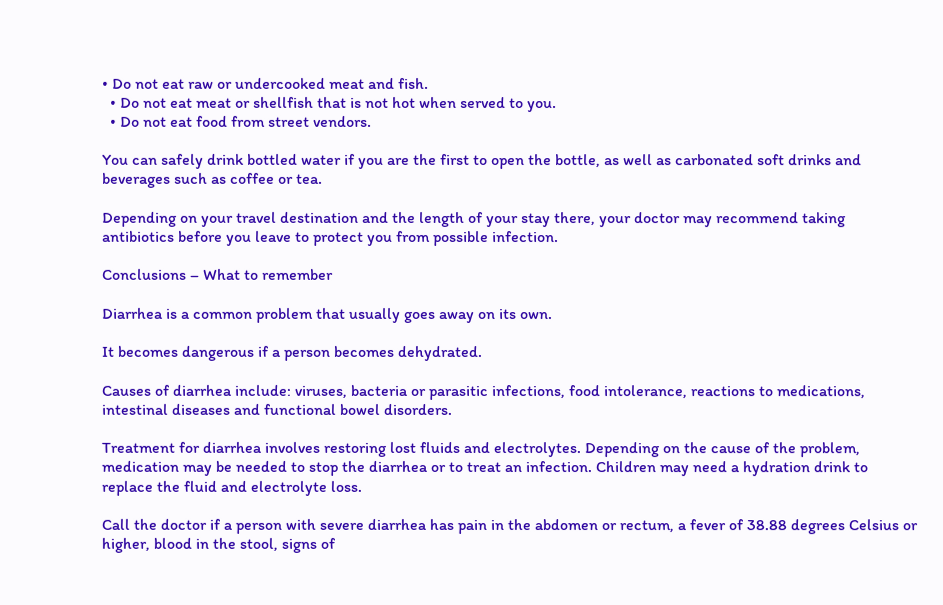• Do not eat raw or undercooked meat and fish.
  • Do not eat meat or shellfish that is not hot when served to you.
  • Do not eat food from street vendors.

You can safely drink bottled water if you are the first to open the bottle, as well as carbonated soft drinks and beverages such as coffee or tea.

Depending on your travel destination and the length of your stay there, your doctor may recommend taking antibiotics before you leave to protect you from possible infection.

Conclusions – What to remember

Diarrhea is a common problem that usually goes away on its own.

It becomes dangerous if a person becomes dehydrated.

Causes of diarrhea include: viruses, bacteria or parasitic infections, food intolerance, reactions to medications, intestinal diseases and functional bowel disorders.

Treatment for diarrhea involves restoring lost fluids and electrolytes. Depending on the cause of the problem, medication may be needed to stop the diarrhea or to treat an infection. Children may need a hydration drink to replace the fluid and electrolyte loss.

Call the doctor if a person with severe diarrhea has pain in the abdomen or rectum, a fever of 38.88 degrees Celsius or higher, blood in the stool, signs of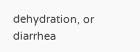dehydration, or diarrhea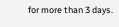for more than 3 days.